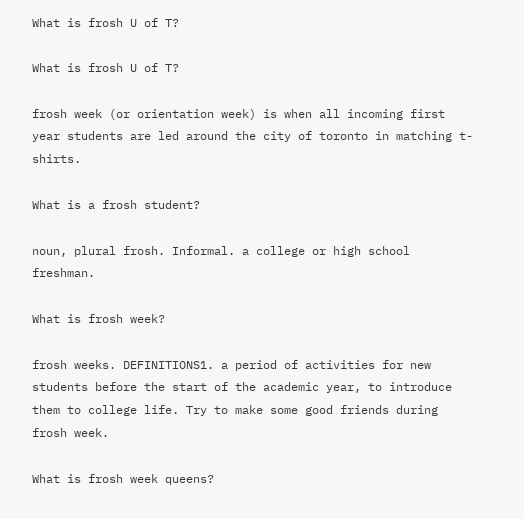What is frosh U of T?

What is frosh U of T?

frosh week (or orientation week) is when all incoming first year students are led around the city of toronto in matching t-shirts.

What is a frosh student?

noun, plural frosh. Informal. a college or high school freshman.

What is frosh week?

frosh weeks. DEFINITIONS1. a period of activities for new students before the start of the academic year, to introduce them to college life. Try to make some good friends during frosh week.

What is frosh week queens?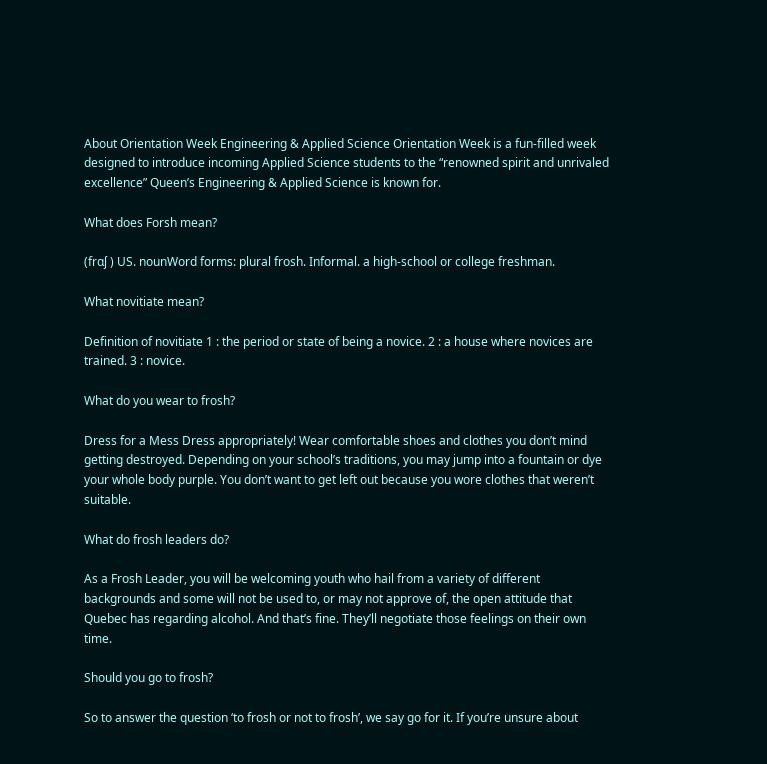About Orientation Week Engineering & Applied Science Orientation Week is a fun-filled week designed to introduce incoming Applied Science students to the “renowned spirit and unrivaled excellence” Queen’s Engineering & Applied Science is known for.

What does Forsh mean?

(frɑʃ ) US. nounWord forms: plural frosh. Informal. a high-school or college freshman.

What novitiate mean?

Definition of novitiate 1 : the period or state of being a novice. 2 : a house where novices are trained. 3 : novice.

What do you wear to frosh?

Dress for a Mess Dress appropriately! Wear comfortable shoes and clothes you don’t mind getting destroyed. Depending on your school’s traditions, you may jump into a fountain or dye your whole body purple. You don’t want to get left out because you wore clothes that weren’t suitable.

What do frosh leaders do?

As a Frosh Leader, you will be welcoming youth who hail from a variety of different backgrounds and some will not be used to, or may not approve of, the open attitude that Quebec has regarding alcohol. And that’s fine. They’ll negotiate those feelings on their own time.

Should you go to frosh?

So to answer the question ‘to frosh or not to frosh’, we say go for it. If you’re unsure about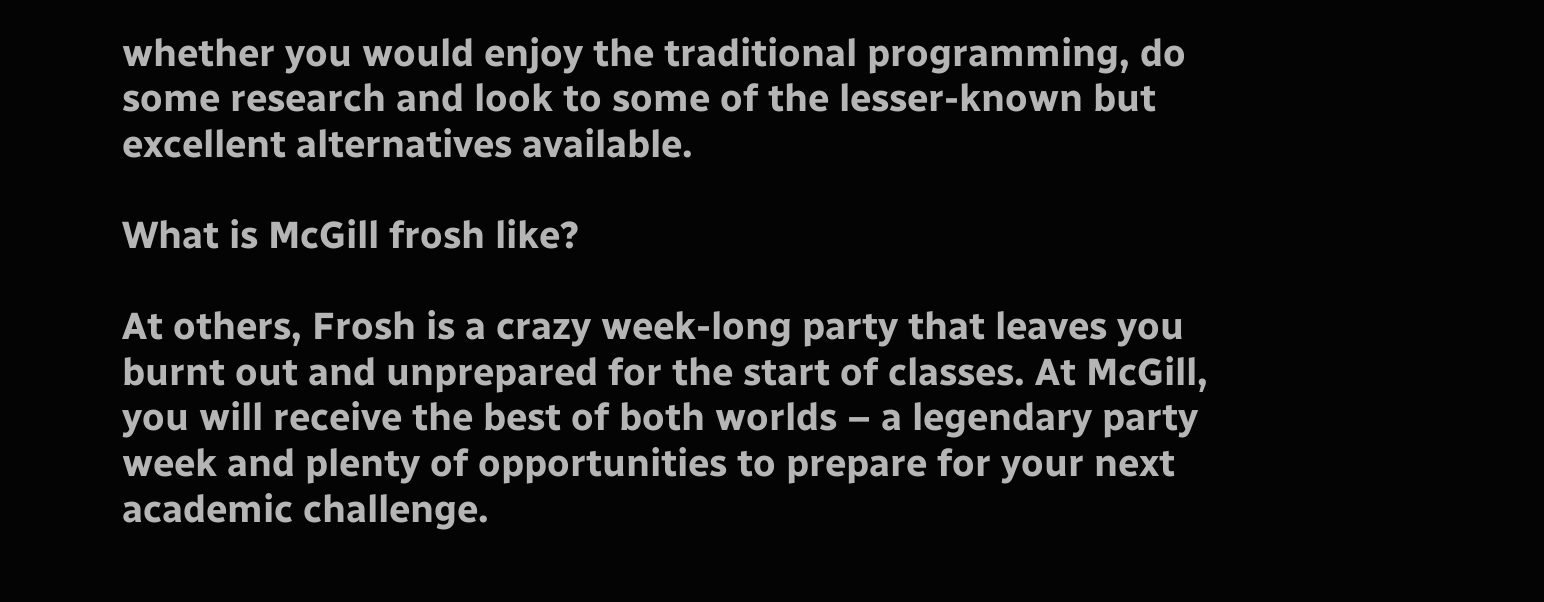whether you would enjoy the traditional programming, do some research and look to some of the lesser-known but excellent alternatives available.

What is McGill frosh like?

At others, Frosh is a crazy week-long party that leaves you burnt out and unprepared for the start of classes. At McGill, you will receive the best of both worlds – a legendary party week and plenty of opportunities to prepare for your next academic challenge.